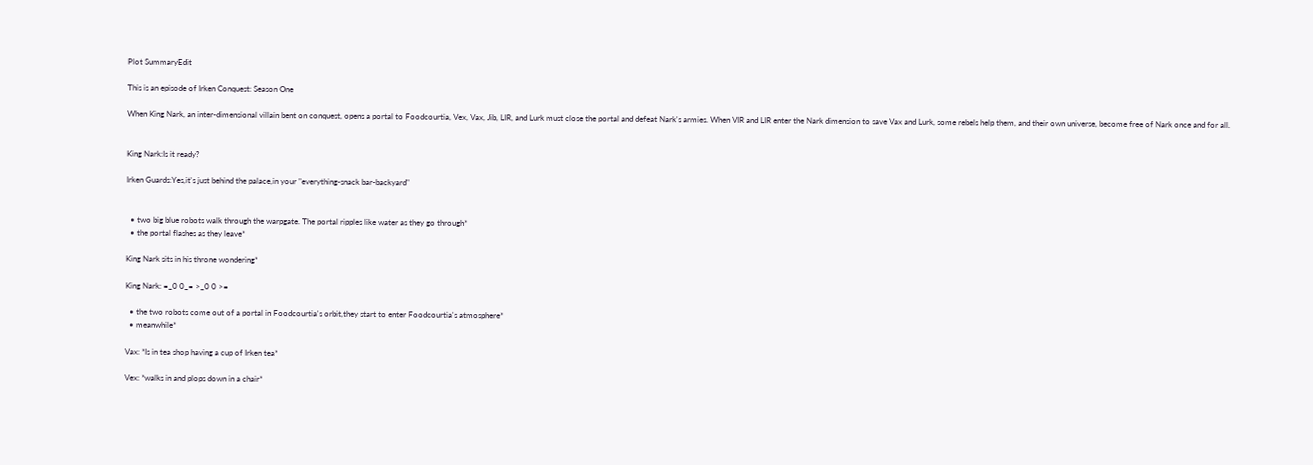Plot SummaryEdit

This is an episode of Irken Conquest: Season One

When King Nark, an inter-dimensional villain bent on conquest, opens a portal to Foodcourtia, Vex, Vax, Jib, LIR, and Lurk must close the portal and defeat Nark's armies. When VIR and LIR enter the Nark dimension to save Vax and Lurk, some rebels help them, and their own universe, become free of Nark once and for all.


King Nark:Is it ready?

Irken Guards:Yes,it's just behind the palace,in your "everything-snack bar-backyard"


  • two big blue robots walk through the warpgate. The portal ripples like water as they go through*
  • the portal flashes as they leave*

King Nark sits in his throne wondering*

King Nark: =_0 0_= >_0 0 >=

  • the two robots come out of a portal in Foodcourtia's orbit,they start to enter Foodcourtia's atmosphere*
  • meanwhile*

Vax: *Is in tea shop having a cup of Irken tea*

Vex: *walks in and plops down in a chair*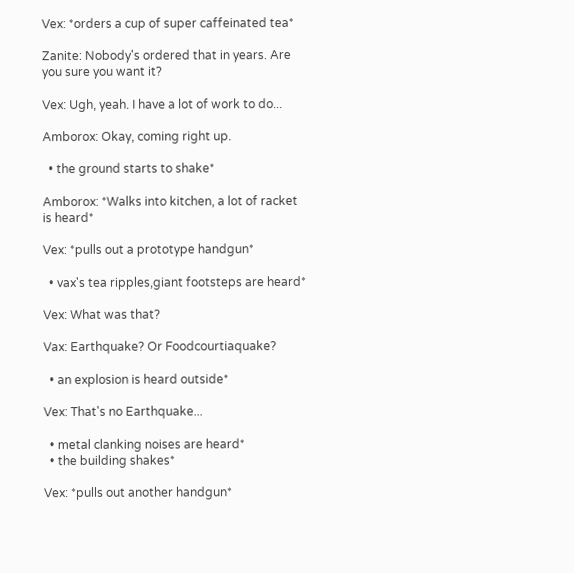Vex: *orders a cup of super caffeinated tea*

Zanite: Nobody's ordered that in years. Are you sure you want it?

Vex: Ugh, yeah. I have a lot of work to do...

Amborox: Okay, coming right up.

  • the ground starts to shake*

Amborox: *Walks into kitchen, a lot of racket is heard*

Vex: *pulls out a prototype handgun*

  • vax's tea ripples,giant footsteps are heard*

Vex: What was that?

Vax: Earthquake? Or Foodcourtiaquake?

  • an explosion is heard outside*

Vex: That's no Earthquake...

  • metal clanking noises are heard*
  • the building shakes*

Vex: *pulls out another handgun*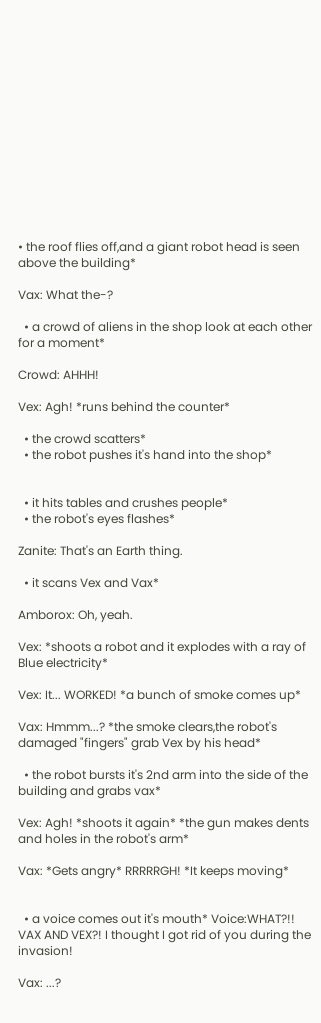• the roof flies off,and a giant robot head is seen above the building*

Vax: What the-?

  • a crowd of aliens in the shop look at each other for a moment*

Crowd: AHHH!

Vex: Agh! *runs behind the counter*

  • the crowd scatters*
  • the robot pushes it's hand into the shop*


  • it hits tables and crushes people*
  • the robot's eyes flashes*

Zanite: That's an Earth thing.

  • it scans Vex and Vax*

Amborox: Oh, yeah.

Vex: *shoots a robot and it explodes with a ray of Blue electricity*

Vex: It... WORKED! *a bunch of smoke comes up*

Vax: Hmmm...? *the smoke clears,the robot's damaged "fingers" grab Vex by his head*

  • the robot bursts it's 2nd arm into the side of the building and grabs vax*

Vex: Agh! *shoots it again* *the gun makes dents and holes in the robot's arm*

Vax: *Gets angry* RRRRRGH! *It keeps moving*


  • a voice comes out it's mouth* Voice:WHAT?!! VAX AND VEX?! I thought I got rid of you during the invasion!

Vax: ...?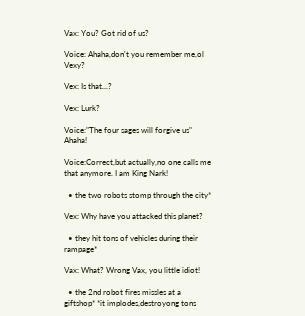Vax: You? Got rid of us?

Voice: Ahaha,don't you remember me,ol Vexy?

Vex: Is that...?

Vex: Lurk?

Voice:"The four sages will forgive us" Ahaha!

Voice:Correct,but actually,no one calls me that anymore. I am King Nark!

  • the two robots stomp through the city*

Vex: Why have you attacked this planet?

  • they hit tons of vehicles during their rampage*

Vax: What? Wrong Vax, you little idiot!

  • the 2nd robot fires missles at a giftshop* *it implodes,destroyong tons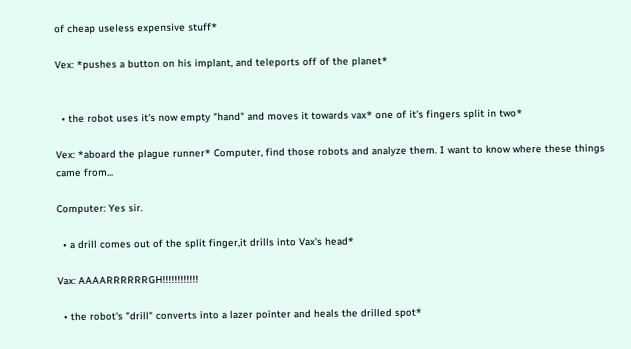of cheap useless expensive stuff*

Vex: *pushes a button on his implant, and teleports off of the planet*


  • the robot uses it's now empty "hand" and moves it towards vax* one of it's fingers split in two*

Vex: *aboard the plague runner* Computer, find those robots and analyze them. I want to know where these things came from...

Computer: Yes sir.

  • a drill comes out of the split finger,it drills into Vax's head*

Vax: AAAARRRRRRGH!!!!!!!!!!!!

  • the robot's "drill" converts into a lazer pointer and heals the drilled spot*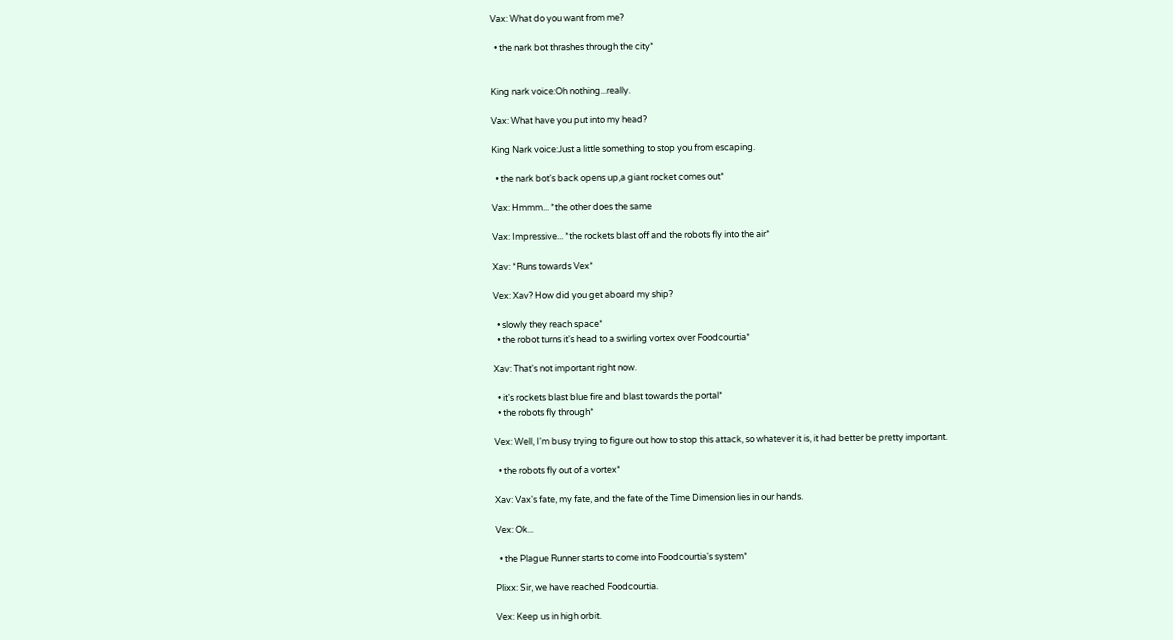Vax: What do you want from me?

  • the nark bot thrashes through the city*


King nark voice:Oh nothing...really.

Vax: What have you put into my head?

King Nark voice:Just a little something to stop you from escaping.

  • the nark bot's back opens up,a giant rocket comes out*

Vax: Hmmm... *the other does the same

Vax: Impressive... *the rockets blast off and the robots fly into the air*

Xav: *Runs towards Vex*

Vex: Xav? How did you get aboard my ship?

  • slowly they reach space*
  • the robot turns it's head to a swirling vortex over Foodcourtia*

Xav: That's not important right now.

  • it's rockets blast blue fire and blast towards the portal*
  • the robots fly through*

Vex: Well, I'm busy trying to figure out how to stop this attack, so whatever it is, it had better be pretty important.

  • the robots fly out of a vortex*

Xav: Vax's fate, my fate, and the fate of the Time Dimension lies in our hands.

Vex: Ok...

  • the Plague Runner starts to come into Foodcourtia's system*

Plixx: Sir, we have reached Foodcourtia.

Vex: Keep us in high orbit.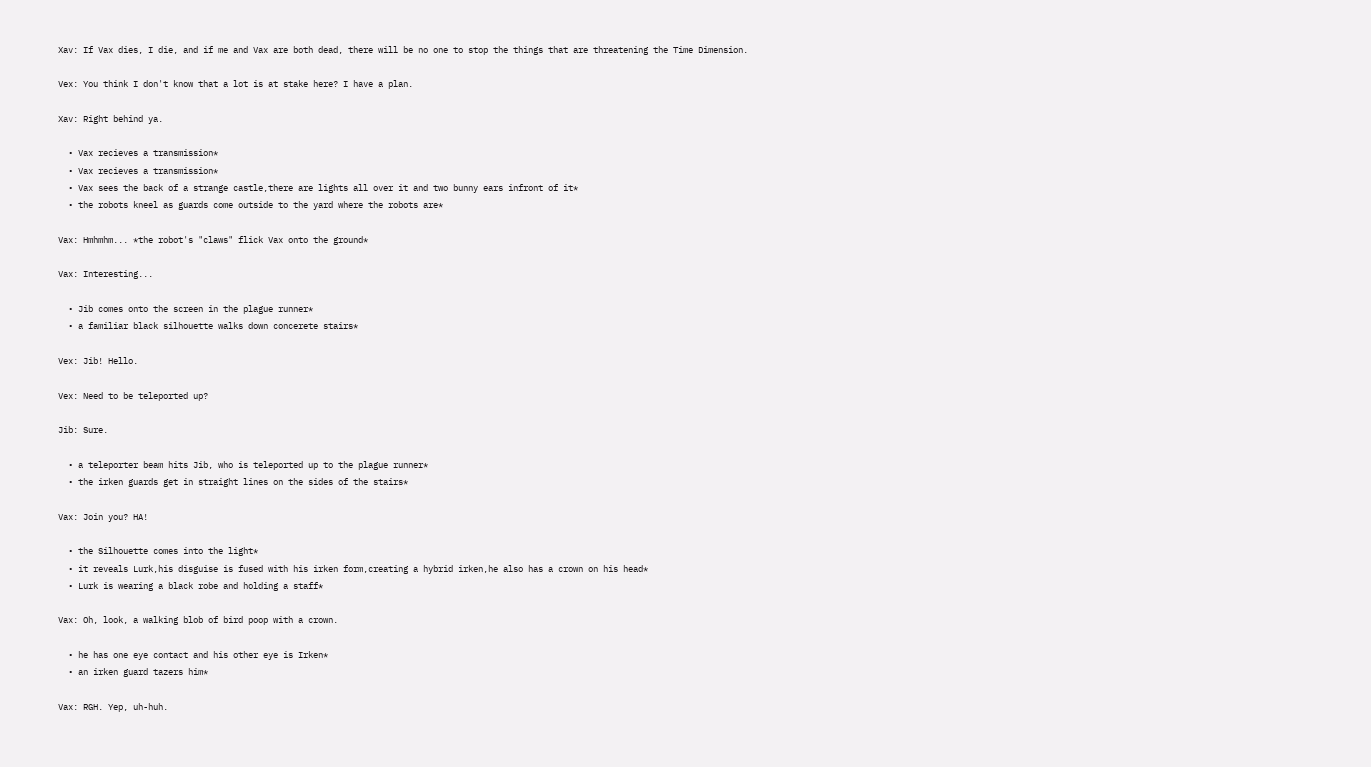Xav: If Vax dies, I die, and if me and Vax are both dead, there will be no one to stop the things that are threatening the Time Dimension.

Vex: You think I don't know that a lot is at stake here? I have a plan.

Xav: Right behind ya.

  • Vax recieves a transmission*
  • Vax recieves a transmission*
  • Vax sees the back of a strange castle,there are lights all over it and two bunny ears infront of it*
  • the robots kneel as guards come outside to the yard where the robots are*

Vax: Hmhmhm... *the robot's "claws" flick Vax onto the ground*

Vax: Interesting...

  • Jib comes onto the screen in the plague runner*
  • a familiar black silhouette walks down concerete stairs*

Vex: Jib! Hello.

Vex: Need to be teleported up?

Jib: Sure.

  • a teleporter beam hits Jib, who is teleported up to the plague runner*
  • the irken guards get in straight lines on the sides of the stairs*

Vax: Join you? HA!

  • the Silhouette comes into the light*
  • it reveals Lurk,his disguise is fused with his irken form,creating a hybrid irken,he also has a crown on his head*
  • Lurk is wearing a black robe and holding a staff*

Vax: Oh, look, a walking blob of bird poop with a crown.

  • he has one eye contact and his other eye is Irken*
  • an irken guard tazers him*

Vax: RGH. Yep, uh-huh.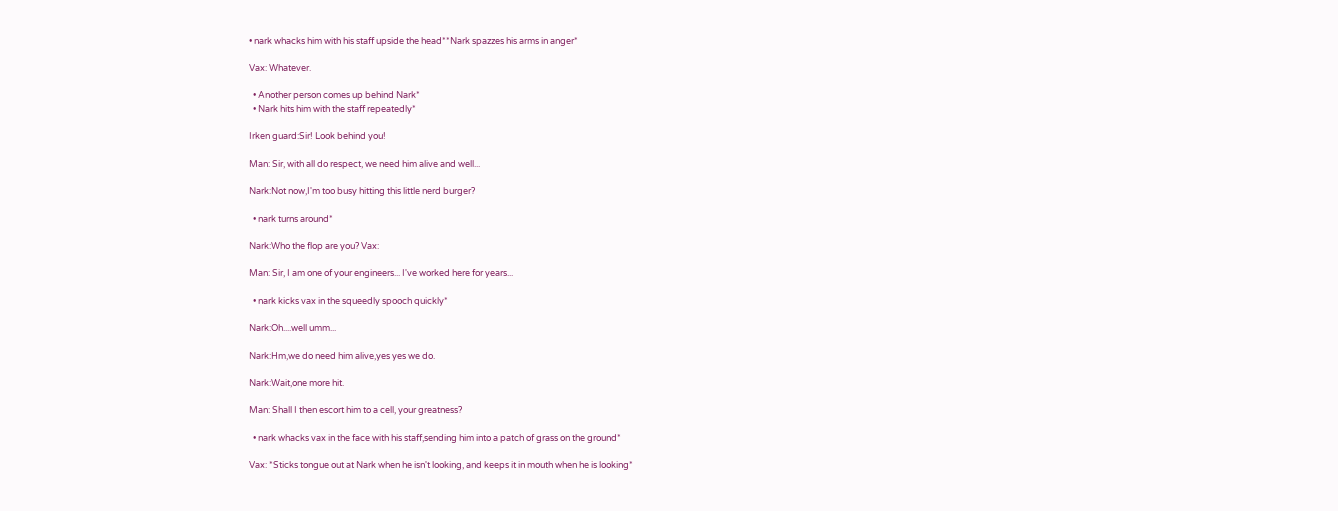• nark whacks him with his staff upside the head**Nark spazzes his arms in anger*

Vax: Whatever.

  • Another person comes up behind Nark*
  • Nark hits him with the staff repeatedly*

Irken guard:Sir! Look behind you!

Man: Sir, with all do respect, we need him alive and well...

Nark:Not now,I'm too busy hitting this little nerd burger?

  • nark turns around*

Nark:Who the flop are you? Vax:

Man: Sir, I am one of your engineers... I've worked here for years...

  • nark kicks vax in the squeedly spooch quickly*

Nark:Oh....well umm...

Nark:Hm,we do need him alive,yes yes we do.

Nark:Wait,one more hit.

Man: Shall I then escort him to a cell, your greatness?

  • nark whacks vax in the face with his staff,sending him into a patch of grass on the ground*

Vax: *Sticks tongue out at Nark when he isn't looking, and keeps it in mouth when he is looking*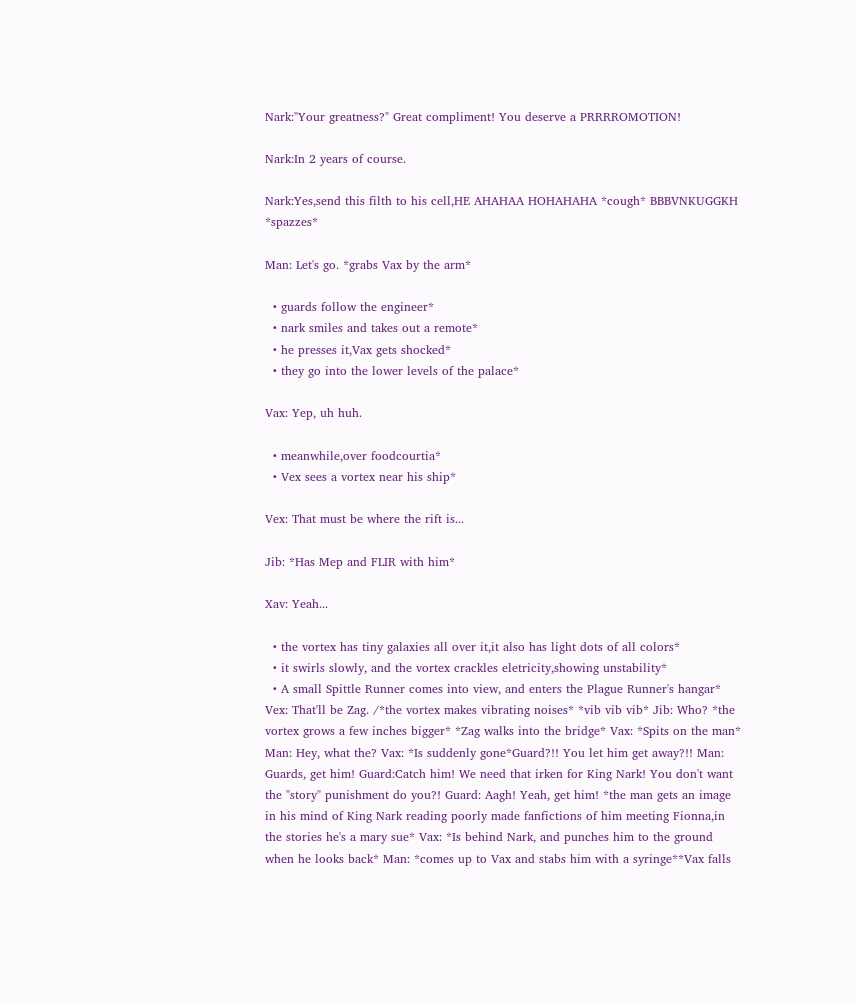Nark:"Your greatness?" Great compliment! You deserve a PRRRROMOTION!

Nark:In 2 years of course.

Nark:Yes,send this filth to his cell,HE AHAHAA HOHAHAHA *cough* BBBVNKUGGKH *spazzes*

Man: Let's go. *grabs Vax by the arm*

  • guards follow the engineer*
  • nark smiles and takes out a remote*
  • he presses it,Vax gets shocked*
  • they go into the lower levels of the palace*

Vax: Yep, uh huh.

  • meanwhile,over foodcourtia*
  • Vex sees a vortex near his ship*

Vex: That must be where the rift is...

Jib: *Has Mep and FLIR with him*

Xav: Yeah...

  • the vortex has tiny galaxies all over it,it also has light dots of all colors*
  • it swirls slowly, and the vortex crackles eletricity,showing unstability*
  • A small Spittle Runner comes into view, and enters the Plague Runner's hangar* Vex: That'll be Zag. /*the vortex makes vibrating noises* *vib vib vib* Jib: Who? *the vortex grows a few inches bigger* *Zag walks into the bridge* Vax: *Spits on the man* Man: Hey, what the? Vax: *Is suddenly gone*Guard?!! You let him get away?!! Man: Guards, get him! Guard:Catch him! We need that irken for King Nark! You don't want the "story" punishment do you?! Guard: Aagh! Yeah, get him! *the man gets an image in his mind of King Nark reading poorly made fanfictions of him meeting Fionna,in the stories he's a mary sue* Vax: *Is behind Nark, and punches him to the ground when he looks back* Man: *comes up to Vax and stabs him with a syringe**Vax falls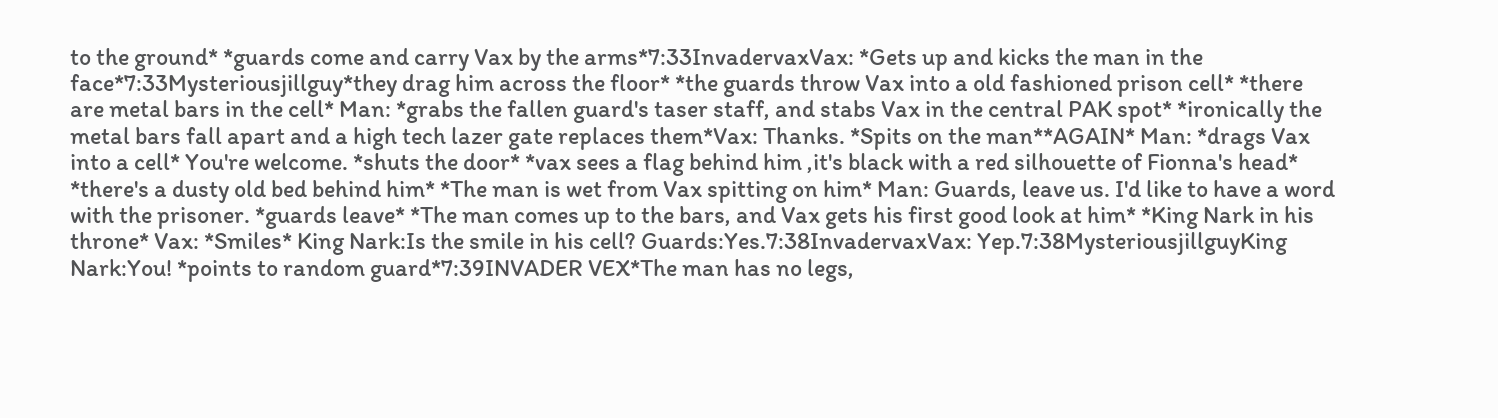to the ground* *guards come and carry Vax by the arms*7:33InvadervaxVax: *Gets up and kicks the man in the face*7:33Mysteriousjillguy*they drag him across the floor* *the guards throw Vax into a old fashioned prison cell* *there are metal bars in the cell* Man: *grabs the fallen guard's taser staff, and stabs Vax in the central PAK spot* *ironically the metal bars fall apart and a high tech lazer gate replaces them*Vax: Thanks. *Spits on the man**AGAIN* Man: *drags Vax into a cell* You're welcome. *shuts the door* *vax sees a flag behind him ,it's black with a red silhouette of Fionna's head* *there's a dusty old bed behind him* *The man is wet from Vax spitting on him* Man: Guards, leave us. I'd like to have a word with the prisoner. *guards leave* *The man comes up to the bars, and Vax gets his first good look at him* *King Nark in his throne* Vax: *Smiles* King Nark:Is the smile in his cell? Guards:Yes.7:38InvadervaxVax: Yep.7:38MysteriousjillguyKing Nark:You! *points to random guard*7:39INVADER VEX*The man has no legs,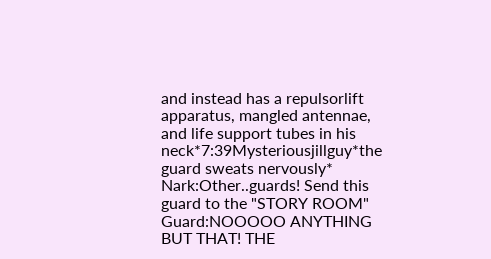and instead has a repulsorlift apparatus, mangled antennae, and life support tubes in his neck*7:39Mysteriousjillguy*the guard sweats nervously* Nark:Other..guards! Send this guard to the "STORY ROOM" Guard:NOOOOO ANYTHING BUT THAT! THE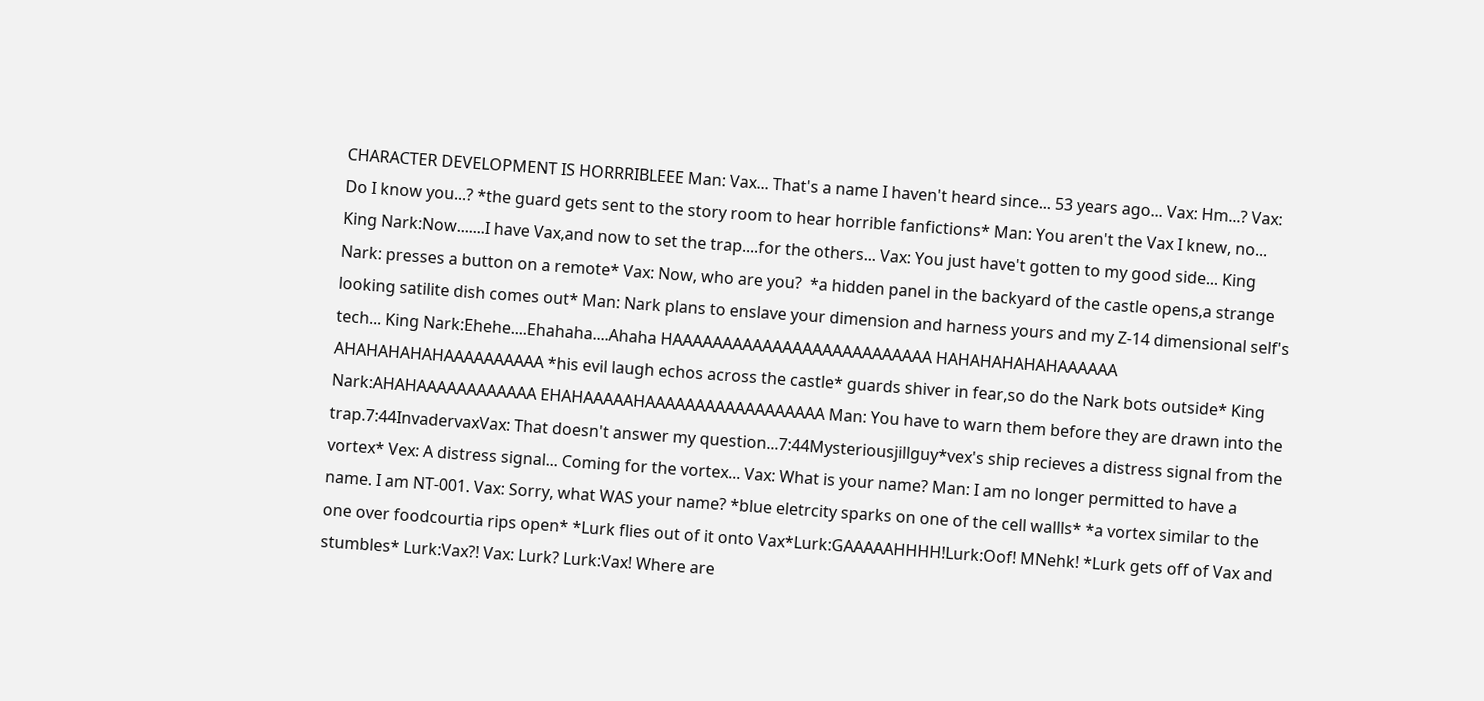CHARACTER DEVELOPMENT IS HORRRIBLEEE Man: Vax... That's a name I haven't heard since... 53 years ago... Vax: Hm...? Vax: Do I know you...? *the guard gets sent to the story room to hear horrible fanfictions* Man: You aren't the Vax I knew, no... King Nark:Now.......I have Vax,and now to set the trap....for the others... Vax: You just have't gotten to my good side... King Nark: presses a button on a remote* Vax: Now, who are you?  *a hidden panel in the backyard of the castle opens,a strange looking satilite dish comes out* Man: Nark plans to enslave your dimension and harness yours and my Z-14 dimensional self's tech... King Nark:Ehehe....Ehahaha....Ahaha HAAAAAAAAAAAAAAAAAAAAAAAAAA HAHAHAHAHAHAAAAAA AHAHAHAHAHAAAAAAAAAA *his evil laugh echos across the castle* guards shiver in fear,so do the Nark bots outside* King Nark:AHAHAAAAAAAAAAAA EHAHAAAAAHAAAAAAAAAAAAAAAAAA Man: You have to warn them before they are drawn into the trap.7:44InvadervaxVax: That doesn't answer my question...7:44Mysteriousjillguy*vex's ship recieves a distress signal from the vortex* Vex: A distress signal... Coming for the vortex... Vax: What is your name? Man: I am no longer permitted to have a name. I am NT-001. Vax: Sorry, what WAS your name? *blue eletrcity sparks on one of the cell wallls* *a vortex similar to the one over foodcourtia rips open* *Lurk flies out of it onto Vax*Lurk:GAAAAAHHHH!Lurk:Oof! MNehk! *Lurk gets off of Vax and stumbles* Lurk:Vax?! Vax: Lurk? Lurk:Vax! Where are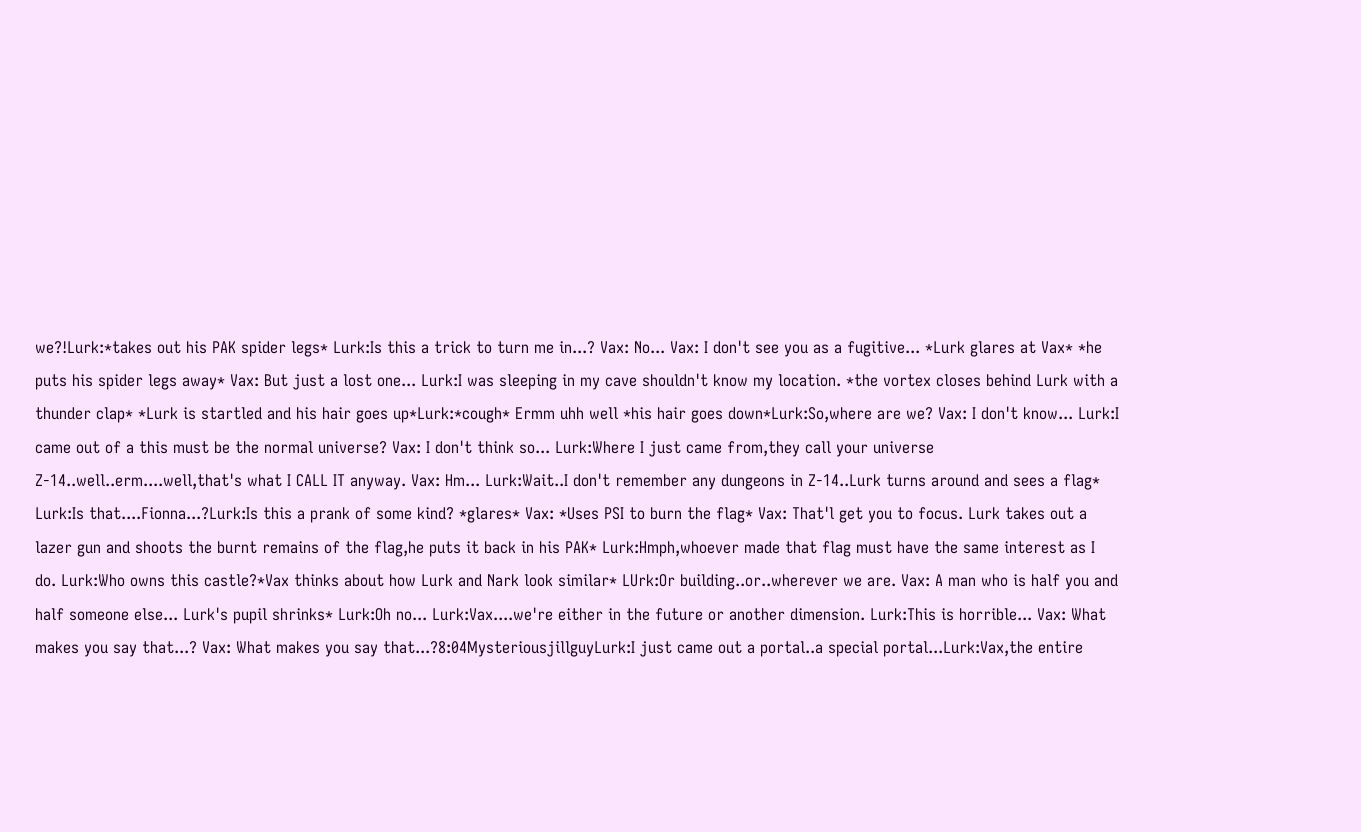we?!Lurk:*takes out his PAK spider legs* Lurk:Is this a trick to turn me in...? Vax: No... Vax: I don't see you as a fugitive... *Lurk glares at Vax* *he puts his spider legs away* Vax: But just a lost one... Lurk:I was sleeping in my cave shouldn't know my location. *the vortex closes behind Lurk with a thunder clap* *Lurk is startled and his hair goes up*Lurk:*cough* Ermm uhh well *his hair goes down*Lurk:So,where are we? Vax: I don't know... Lurk:I came out of a this must be the normal universe? Vax: I don't think so... Lurk:Where I just came from,they call your universe Z-14..well..erm....well,that's what I CALL IT anyway. Vax: Hm... Lurk:Wait..I don't remember any dungeons in Z-14..Lurk turns around and sees a flag* Lurk:Is that....Fionna...?Lurk:Is this a prank of some kind? *glares* Vax: *Uses PSI to burn the flag* Vax: That'l get you to focus. Lurk takes out a lazer gun and shoots the burnt remains of the flag,he puts it back in his PAK* Lurk:Hmph,whoever made that flag must have the same interest as I do. Lurk:Who owns this castle?*Vax thinks about how Lurk and Nark look similar* LUrk:Or building..or..wherever we are. Vax: A man who is half you and half someone else... Lurk's pupil shrinks* Lurk:Oh no... Lurk:Vax....we're either in the future or another dimension. Lurk:This is horrible... Vax: What makes you say that...? Vax: What makes you say that...?8:04MysteriousjillguyLurk:I just came out a portal..a special portal...Lurk:Vax,the entire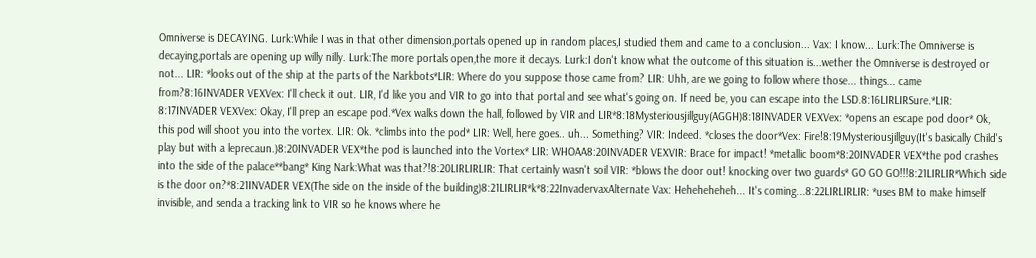Omniverse is DECAYING. Lurk:While I was in that other dimension,portals opened up in random places,I studied them and came to a conclusion... Vax: I know... Lurk:The Omniverse is decaying,portals are opening up willy nilly. Lurk:The more portals open,the more it decays. Lurk:I don't know what the outcome of this situation is...wether the Omniverse is destroyed or not... LIR: *looks out of the ship at the parts of the Narkbots*LIR: Where do you suppose those came from? LIR: Uhh, are we going to follow where those... things... came from?8:16INVADER VEXVex: I'll check it out. LIR, I'd like you and VIR to go into that portal and see what's going on. If need be, you can escape into the LSD.8:16LIRLIRSure.*LIR: 8:17INVADER VEXVex: Okay, I'll prep an escape pod.*Vex walks down the hall, followed by VIR and LIR*8:18Mysteriousjillguy(AGGH)8:18INVADER VEXVex: *opens an escape pod door* Ok, this pod will shoot you into the vortex. LIR: Ok. *climbs into the pod* LIR: Well, here goes.. uh... Something? VIR: Indeed. *closes the door*Vex: Fire!8:19Mysteriousjillguy(It's basically Child's play but with a leprecaun.)8:20INVADER VEX*the pod is launched into the Vortex* LIR: WHOAA8:20INVADER VEXVIR: Brace for impact! *metallic boom*8:20INVADER VEX*the pod crashes into the side of the palace**bang* King Nark:What was that?!8:20LIRLIRLIR: That certainly wasn't soil VIR: *blows the door out! knocking over two guards* GO GO GO!!!8:21LIRLIR*Which side is the door on?*8:21INVADER VEX(The side on the inside of the building)8:21LIRLIR*k*8:22InvadervaxAlternate Vax: Heheheheheh... It's coming...8:22LIRLIRLIR: *uses BM to make himself invisible, and senda a tracking link to VIR so he knows where he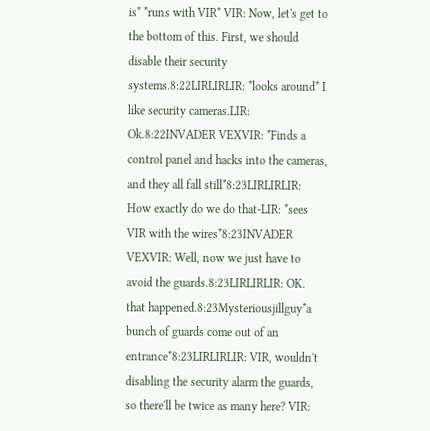is* *runs with VIR* VIR: Now, let's get to the bottom of this. First, we should disable their security systems.8:22LIRLIRLIR: *looks around* I like security cameras.LIR: Ok.8:22INVADER VEXVIR: *Finds a control panel and hacks into the cameras, and they all fall still*8:23LIRLIRLIR: How exactly do we do that-LIR: *sees VIR with the wires*8:23INVADER VEXVIR: Well, now we just have to avoid the guards.8:23LIRLIRLIR: OK. that happened.8:23Mysteriousjillguy*a bunch of guards come out of an entrance*8:23LIRLIRLIR: VIR, wouldn't disabling the security alarm the guards, so there'll be twice as many here? VIR: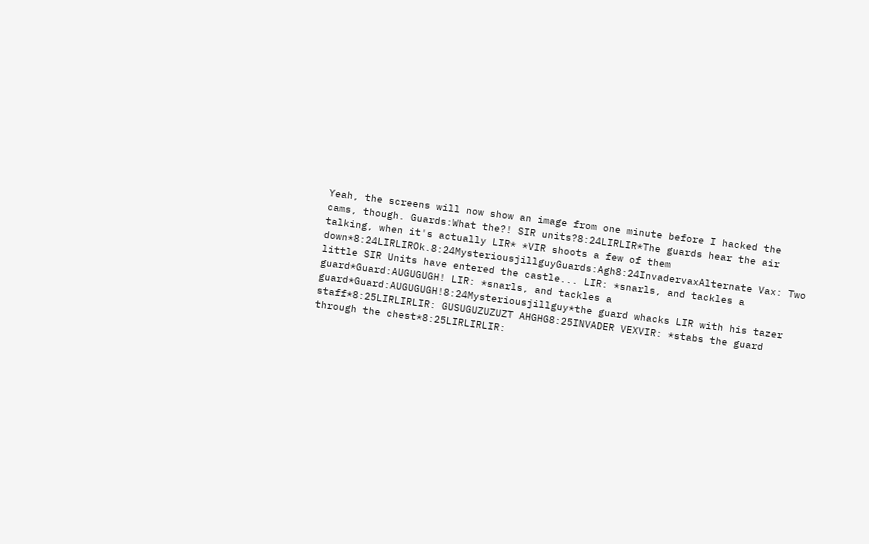Yeah, the screens will now show an image from one minute before I hacked the cams, though. Guards:What the?! SIR units?8:24LIRLIR*The guards hear the air talking, when it's actually LIR* *VIR shoots a few of them down*8:24LIRLIROk.8:24MysteriousjillguyGuards:Agh8:24InvadervaxAlternate Vax: Two little SIR Units have entered the castle... LIR: *snarls, and tackles a guard*Guard:AUGUGUGH! LIR: *snarls, and tackles a guard*Guard:AUGUGUGH!8:24Mysteriousjillguy*the guard whacks LIR with his tazer staff*8:25LIRLIRLIR: GUSUGUZUZUZT AHGHG8:25INVADER VEXVIR: *stabs the guard through the chest*8:25LIRLIRLIR: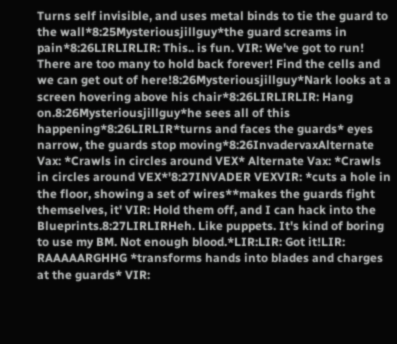Turns self invisible, and uses metal binds to tie the guard to the wall*8:25Mysteriousjillguy*the guard screams in pain*8:26LIRLIRLIR: This.. is fun. VIR: We've got to run! There are too many to hold back forever! Find the cells and we can get out of here!8:26Mysteriousjillguy*Nark looks at a screen hovering above his chair*8:26LIRLIRLIR: Hang on.8:26Mysteriousjillguy*he sees all of this happening*8:26LIRLIR*turns and faces the guards* eyes narrow, the guards stop moving*8:26InvadervaxAlternate Vax: *Crawls in circles around VEX* Alternate Vax: *Crawls in circles around VEX*'8:27INVADER VEXVIR: *cuts a hole in the floor, showing a set of wires**makes the guards fight themselves, it' VIR: Hold them off, and I can hack into the Blueprints.8:27LIRLIRHeh. Like puppets. It's kind of boring to use my BM. Not enough blood.*LIR:LIR: Got it!LIR: RAAAAARGHHG *transforms hands into blades and charges at the guards* VIR: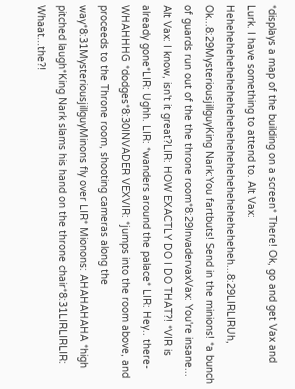*displays a map of the building on a screen* There! Ok, go and get Vax and Lurk. I have something to attend to. Alt Vax: Heheheheheheheheheheheheheheheheheheheheheh...8:29LIRLIRUh, Ok...8:29MysteriousjillguyKing Nark:You fartbuts! Send in the minions! *a bunch of guards run out of the the throne room*8:29InvadervaxVax: You're insane... Alt Vax: I know, isn't it great?LIR: HOW EXACTLY DO I DO THAT?! *VIR is already gone*LIR: Ughh. LIR: *wanders around the palace* LIR: Hey.. there- WHAHHHG *dodges*8:30INVADER VEXVIR: *jumps into the room above, and proceeds to the Throne room, shooting cameras along the way*8:31MysteriousjillguyMinons fly over LIR* Mionons: AHAHAHAHA *high pitched laugh*King Nark slams his hand on the throne chair*8:31LIRLIRLIR: Whaat...the?!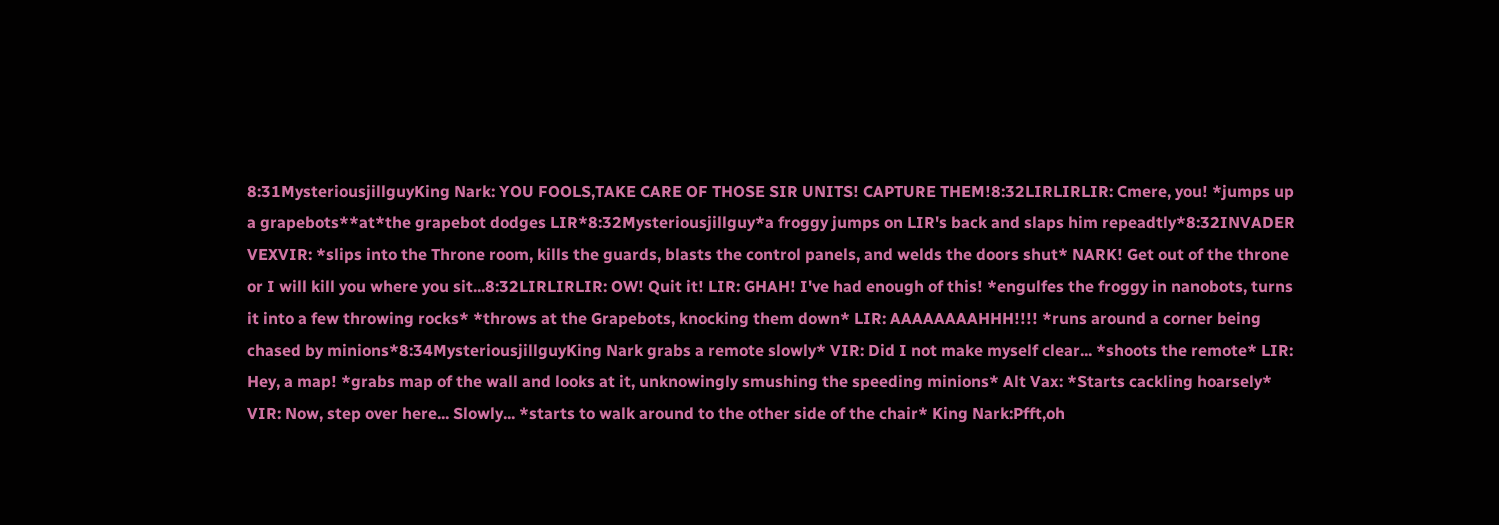8:31MysteriousjillguyKing Nark: YOU FOOLS,TAKE CARE OF THOSE SIR UNITS! CAPTURE THEM!8:32LIRLIRLIR: Cmere, you! *jumps up a grapebots**at*the grapebot dodges LIR*8:32Mysteriousjillguy*a froggy jumps on LIR's back and slaps him repeadtly*8:32INVADER VEXVIR: *slips into the Throne room, kills the guards, blasts the control panels, and welds the doors shut* NARK! Get out of the throne or I will kill you where you sit...8:32LIRLIRLIR: OW! Quit it! LIR: GHAH! I've had enough of this! *engulfes the froggy in nanobots, turns it into a few throwing rocks* *throws at the Grapebots, knocking them down* LIR: AAAAAAAAHHH!!!! *runs around a corner being chased by minions*8:34MysteriousjillguyKing Nark grabs a remote slowly* VIR: Did I not make myself clear... *shoots the remote* LIR: Hey, a map! *grabs map of the wall and looks at it, unknowingly smushing the speeding minions* Alt Vax: *Starts cackling hoarsely* VIR: Now, step over here... Slowly... *starts to walk around to the other side of the chair* King Nark:Pfft,oh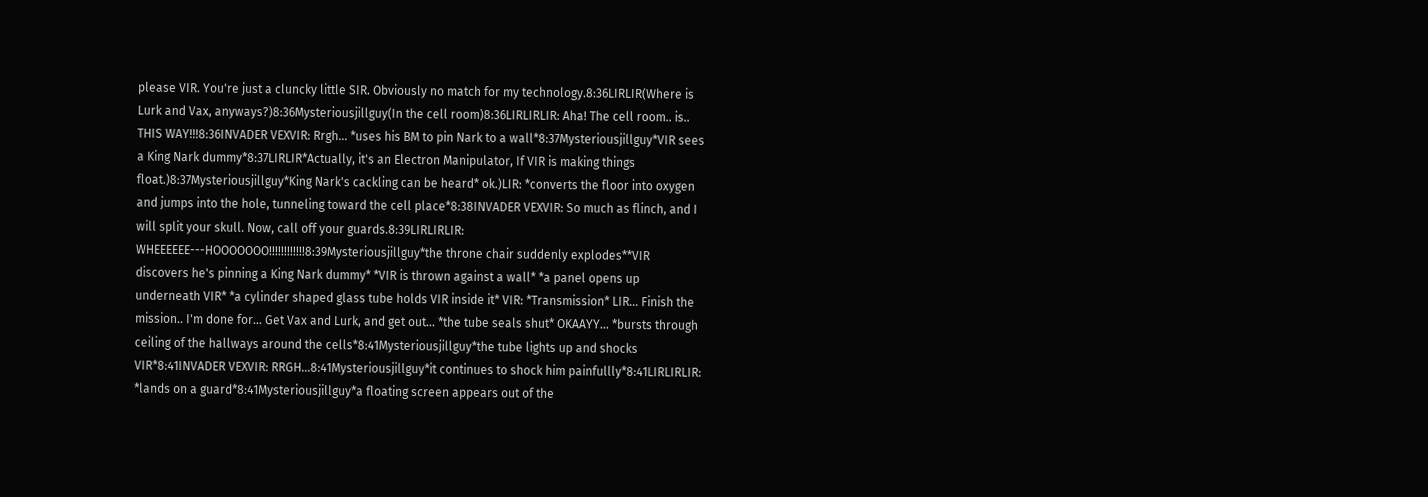please VIR. You're just a cluncky little SIR. Obviously no match for my technology.8:36LIRLIR(Where is Lurk and Vax, anyways?)8:36Mysteriousjillguy(In the cell room)8:36LIRLIRLIR: Aha! The cell room.. is.. THIS WAY!!!8:36INVADER VEXVIR: Rrgh... *uses his BM to pin Nark to a wall*8:37Mysteriousjillguy*VIR sees a King Nark dummy*8:37LIRLIR*Actually, it's an Electron Manipulator, If VIR is making things float.)8:37Mysteriousjillguy*King Nark's cackling can be heard* ok.)LIR: *converts the floor into oxygen and jumps into the hole, tunneling toward the cell place*8:38INVADER VEXVIR: So much as flinch, and I will split your skull. Now, call off your guards.8:39LIRLIRLIR: WHEEEEEE---HOOOOOOO!!!!!!!!!!!!8:39Mysteriousjillguy*the throne chair suddenly explodes**VIR discovers he's pinning a King Nark dummy* *VIR is thrown against a wall* *a panel opens up underneath VIR* *a cylinder shaped glass tube holds VIR inside it* VIR: *Transmission* LIR... Finish the mission.. I'm done for... Get Vax and Lurk, and get out... *the tube seals shut* OKAAYY... *bursts through ceiling of the hallways around the cells*8:41Mysteriousjillguy*the tube lights up and shocks VIR*8:41INVADER VEXVIR: RRGH...8:41Mysteriousjillguy*it continues to shock him painfullly*8:41LIRLIRLIR: *lands on a guard*8:41Mysteriousjillguy*a floating screen appears out of the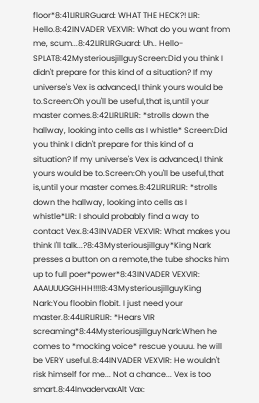floor*8:41LIRLIRGuard: WHAT THE HECK?! LIR: Hello.8:42INVADER VEXVIR: What do you want from me, scum...8:42LIRLIRGuard: Uh.. Hello- SPLAT8:42MysteriousjillguyScreen:Did you think I didn't prepare for this kind of a situation? If my universe's Vex is advanced,I think yours would be to.Screen:Oh you'll be useful,that is,until your master comes.8:42LIRLIRLIR: *strolls down the hallway, looking into cells as I whistle* Screen:Did you think I didn't prepare for this kind of a situation? If my universe's Vex is advanced,I think yours would be to.Screen:Oh you'll be useful,that is,until your master comes.8:42LIRLIRLIR: *strolls down the hallway, looking into cells as I whistle*LIR: I should probably find a way to contact Vex.8:43INVADER VEXVIR: What makes you think I'll talk...?8:43Mysteriousjillguy*King Nark presses a button on a remote,the tube shocks him up to full poer*power*8:43INVADER VEXVIR: AAAUUUGGHHH!!!!8:43MysteriousjillguyKing Nark:You floobin flobit. I just need your master.8:44LIRLIRLIR: *Hears VIR screaming*8:44MysteriousjillguyNark:When he comes to *mocking voice* rescue youuu. he will be VERY useful.8:44INVADER VEXVIR: He wouldn't risk himself for me... Not a chance... Vex is too smart.8:44InvadervaxAlt Vax: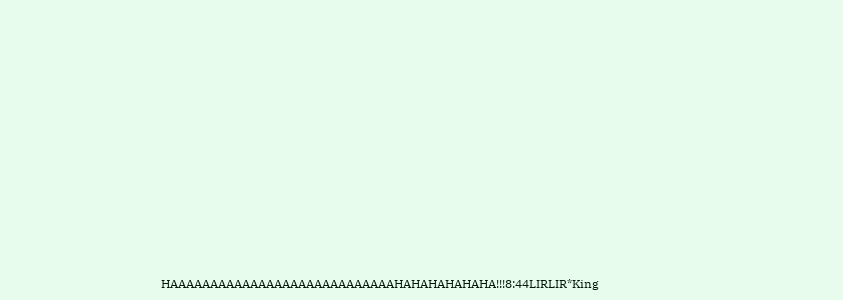HAAAAAAAAAAAAAAAAAAAAAAAAAAAAHAHAHAHAHAHA!!!8:44LIRLIR*King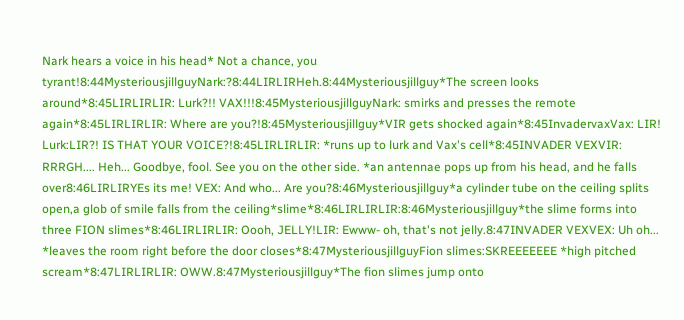Nark hears a voice in his head* Not a chance, you tyrant!8:44MysteriousjillguyNark:?8:44LIRLIRHeh.8:44Mysteriousjillguy*The screen looks around*8:45LIRLIRLIR: Lurk?!! VAX!!!8:45MysteriousjillguyNark: smirks and presses the remote again*8:45LIRLIRLIR: Where are you?!8:45Mysteriousjillguy*VIR gets shocked again*8:45InvadervaxVax: LIR! Lurk:LIR?! IS THAT YOUR VOICE?!8:45LIRLIRLIR: *runs up to lurk and Vax's cell*8:45INVADER VEXVIR: RRRGH.... Heh... Goodbye, fool. See you on the other side. *an antennae pops up from his head, and he falls over8:46LIRLIRYEs its me! VEX: And who... Are you?8:46Mysteriousjillguy*a cylinder tube on the ceiling splits open,a glob of smile falls from the ceiling*slime*8:46LIRLIRLIR:8:46Mysteriousjillguy*the slime forms into three FION slimes*8:46LIRLIRLIR: Oooh, JELLY!LIR: Ewww- oh, that's not jelly.8:47INVADER VEXVEX: Uh oh... *leaves the room right before the door closes*8:47MysteriousjillguyFion slimes:SKREEEEEEE *high pitched scream*8:47LIRLIRLIR: OWW.8:47Mysteriousjillguy*The fion slimes jump onto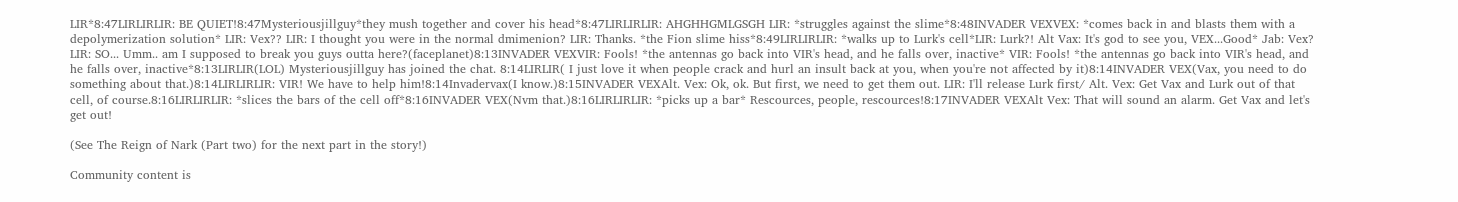LIR*8:47LIRLIRLIR: BE QUIET!8:47Mysteriousjillguy*they mush together and cover his head*8:47LIRLIRLIR: AHGHHGMLGSGH LIR: *struggles against the slime*8:48INVADER VEXVEX: *comes back in and blasts them with a depolymerization solution* LIR: Vex?? LIR: I thought you were in the normal dmimenion? LIR: Thanks. *the Fion slime hiss*8:49LIRLIRLIR: *walks up to Lurk's cell*LIR: Lurk?! Alt Vax: It's god to see you, VEX...Good* Jab: Vex?  LIR: SO... Umm.. am I supposed to break you guys outta here?(faceplanet)8:13INVADER VEXVIR: Fools! *the antennas go back into VIR's head, and he falls over, inactive* VIR: Fools! *the antennas go back into VIR's head, and he falls over, inactive*8:13LIRLIR(LOL) Mysteriousjillguy has joined the chat. 8:14LIRLIR( I just love it when people crack and hurl an insult back at you, when you're not affected by it)8:14INVADER VEX(Vax, you need to do something about that.)8:14LIRLIRLIR: VIR! We have to help him!8:14Invadervax(I know.)8:15INVADER VEXAlt. Vex: Ok, ok. But first, we need to get them out. LIR: I'll release Lurk first/ Alt. Vex: Get Vax and Lurk out of that cell, of course.8:16LIRLIRLIR: *slices the bars of the cell off*8:16INVADER VEX(Nvm that.)8:16LIRLIRLIR: *picks up a bar* Rescources, people, rescources!8:17INVADER VEXAlt Vex: That will sound an alarm. Get Vax and let's get out!

(See The Reign of Nark (Part two) for the next part in the story!)

Community content is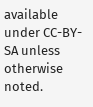available under CC-BY-SA unless otherwise noted.